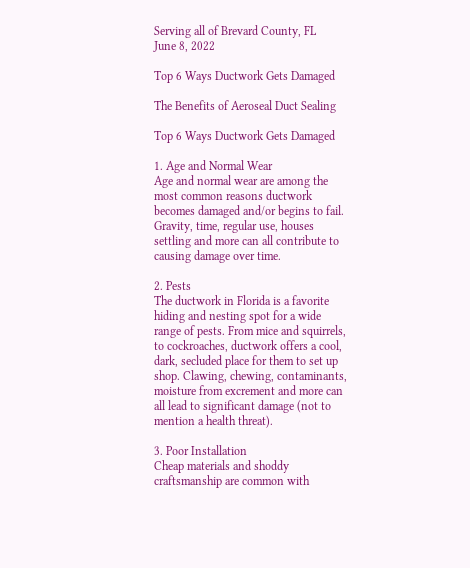Serving all of Brevard County, FL
June 8, 2022

Top 6 Ways Ductwork Gets Damaged

The Benefits of Aeroseal Duct Sealing

Top 6 Ways Ductwork Gets Damaged

1. Age and Normal Wear
Age and normal wear are among the most common reasons ductwork becomes damaged and/or begins to fail. Gravity, time, regular use, houses settling and more can all contribute to causing damage over time.

2. Pests
The ductwork in Florida is a favorite hiding and nesting spot for a wide range of pests. From mice and squirrels, to cockroaches, ductwork offers a cool, dark, secluded place for them to set up shop. Clawing, chewing, contaminants, moisture from excrement and more can all lead to significant damage (not to mention a health threat).

3. Poor Installation
Cheap materials and shoddy craftsmanship are common with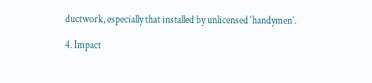ductwork, especially that installed by unlicensed ‘handymen’.

4. Impact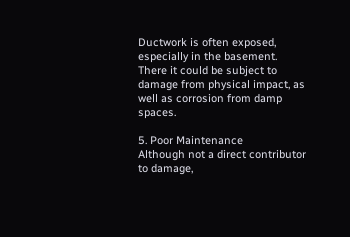Ductwork is often exposed, especially in the basement. There it could be subject to damage from physical impact, as well as corrosion from damp spaces.

5. Poor Maintenance
Although not a direct contributor to damage,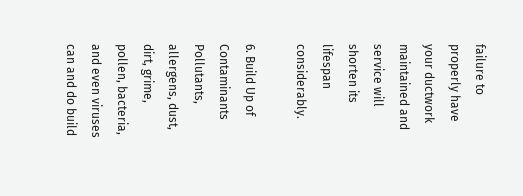failure to properly have your ductwork maintained and service will shorten its lifespan considerably.

6. Build Up of Contaminants
Pollutants, allergens, dust, dirt, grime, pollen, bacteria, and even viruses can and do build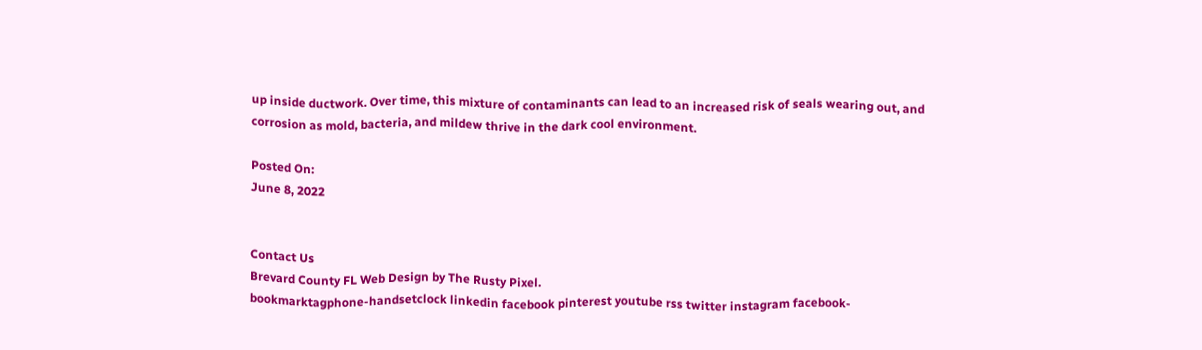up inside ductwork. Over time, this mixture of contaminants can lead to an increased risk of seals wearing out, and corrosion as mold, bacteria, and mildew thrive in the dark cool environment.

Posted On:
June 8, 2022


Contact Us
Brevard County FL Web Design by The Rusty Pixel.
bookmarktagphone-handsetclock linkedin facebook pinterest youtube rss twitter instagram facebook-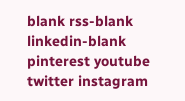blank rss-blank linkedin-blank pinterest youtube twitter instagram